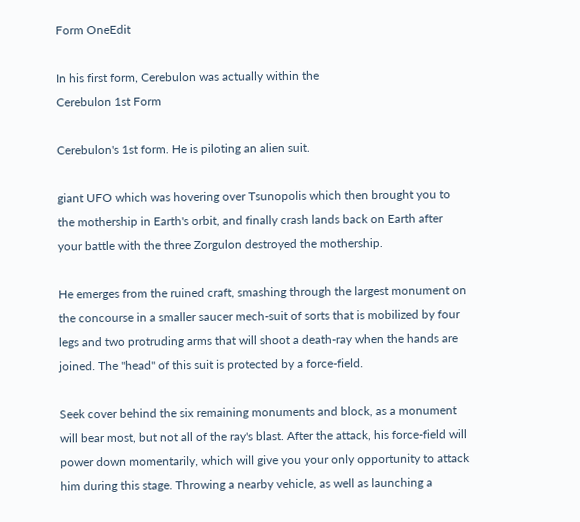Form OneEdit

In his first form, Cerebulon was actually within the
Cerebulon 1st Form

Cerebulon's 1st form. He is piloting an alien suit.

giant UFO which was hovering over Tsunopolis which then brought you to the mothership in Earth's orbit, and finally crash lands back on Earth after your battle with the three Zorgulon destroyed the mothership.

He emerges from the ruined craft, smashing through the largest monument on the concourse in a smaller saucer mech-suit of sorts that is mobilized by four legs and two protruding arms that will shoot a death-ray when the hands are joined. The "head" of this suit is protected by a force-field.

Seek cover behind the six remaining monuments and block, as a monument will bear most, but not all of the ray's blast. After the attack, his force-field will power down momentarily, which will give you your only opportunity to attack him during this stage. Throwing a nearby vehicle, as well as launching a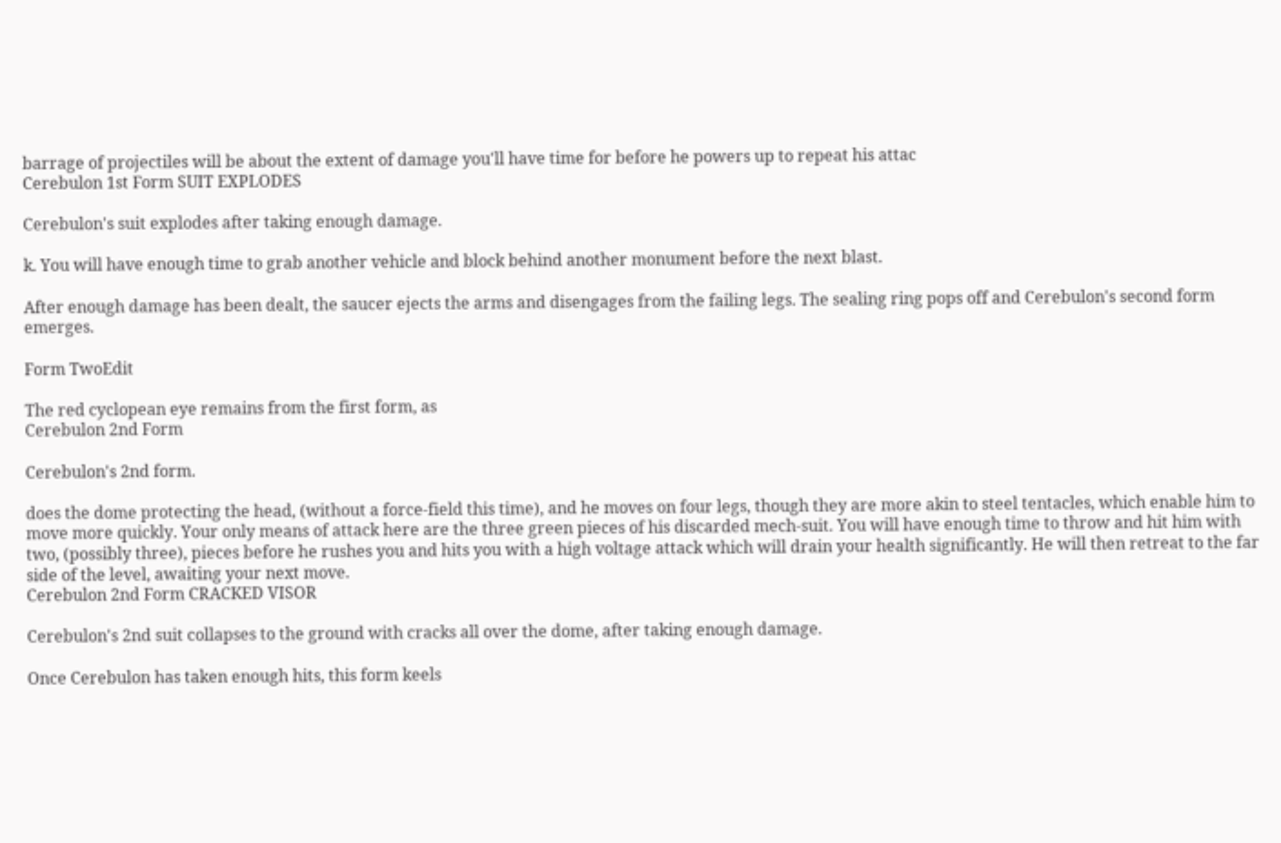barrage of projectiles will be about the extent of damage you'll have time for before he powers up to repeat his attac
Cerebulon 1st Form SUIT EXPLODES

Cerebulon's suit explodes after taking enough damage.

k. You will have enough time to grab another vehicle and block behind another monument before the next blast.

After enough damage has been dealt, the saucer ejects the arms and disengages from the failing legs. The sealing ring pops off and Cerebulon's second form emerges.

Form TwoEdit

The red cyclopean eye remains from the first form, as
Cerebulon 2nd Form

Cerebulon's 2nd form.

does the dome protecting the head, (without a force-field this time), and he moves on four legs, though they are more akin to steel tentacles, which enable him to move more quickly. Your only means of attack here are the three green pieces of his discarded mech-suit. You will have enough time to throw and hit him with two, (possibly three), pieces before he rushes you and hits you with a high voltage attack which will drain your health significantly. He will then retreat to the far side of the level, awaiting your next move.
Cerebulon 2nd Form CRACKED VISOR

Cerebulon's 2nd suit collapses to the ground with cracks all over the dome, after taking enough damage.

Once Cerebulon has taken enough hits, this form keels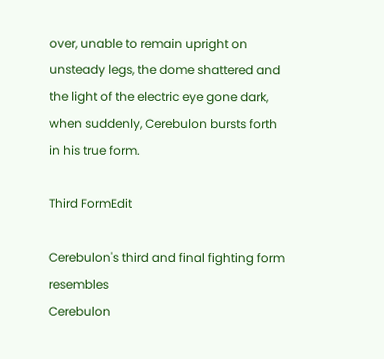over, unable to remain upright on unsteady legs, the dome shattered and the light of the electric eye gone dark, when suddenly, Cerebulon bursts forth in his true form.

Third FormEdit

Cerebulon's third and final fighting form resembles
Cerebulon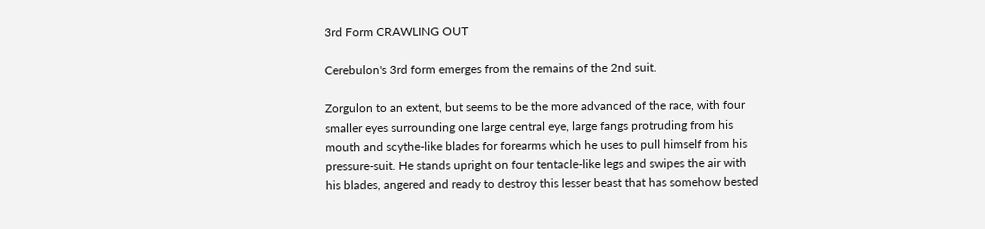3rd Form CRAWLING OUT

Cerebulon's 3rd form emerges from the remains of the 2nd suit.

Zorgulon to an extent, but seems to be the more advanced of the race, with four smaller eyes surrounding one large central eye, large fangs protruding from his mouth and scythe-like blades for forearms which he uses to pull himself from his pressure-suit. He stands upright on four tentacle-like legs and swipes the air with his blades, angered and ready to destroy this lesser beast that has somehow bested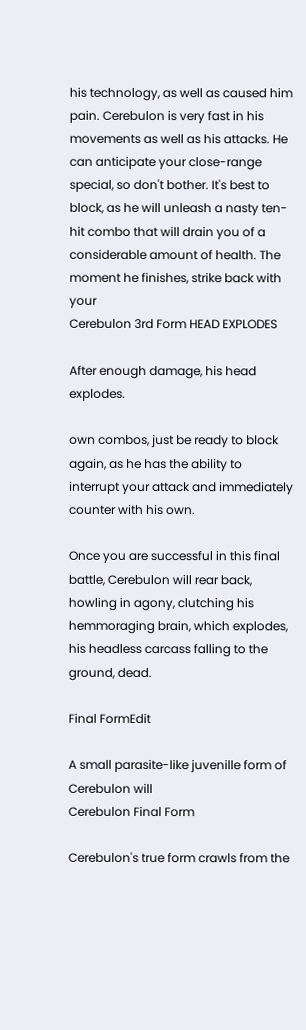his technology, as well as caused him pain. Cerebulon is very fast in his movements as well as his attacks. He can anticipate your close-range special, so don't bother. It's best to block, as he will unleash a nasty ten-hit combo that will drain you of a considerable amount of health. The moment he finishes, strike back with your
Cerebulon 3rd Form HEAD EXPLODES

After enough damage, his head explodes.

own combos, just be ready to block again, as he has the ability to interrupt your attack and immediately counter with his own.

Once you are successful in this final battle, Cerebulon will rear back, howling in agony, clutching his hemmoraging brain, which explodes, his headless carcass falling to the ground, dead.

Final FormEdit

A small parasite-like juvenille form of Cerebulon will
Cerebulon Final Form

Cerebulon's true form crawls from the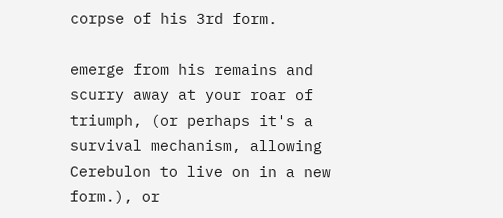corpse of his 3rd form.

emerge from his remains and scurry away at your roar of triumph, (or perhaps it's a survival mechanism, allowing Cerebulon to live on in a new form.), or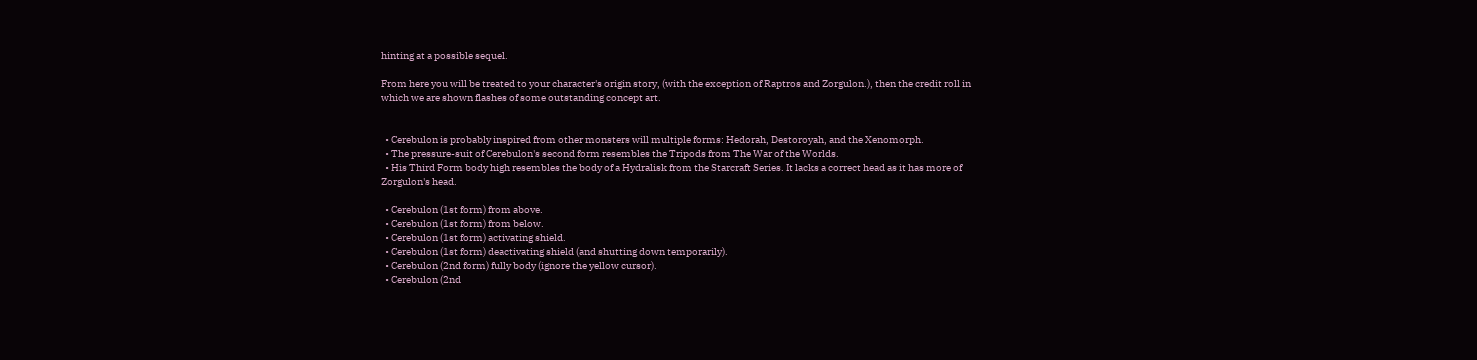hinting at a possible sequel.

From here you will be treated to your character's origin story, (with the exception of Raptros and Zorgulon.), then the credit roll in which we are shown flashes of some outstanding concept art.


  • Cerebulon is probably inspired from other monsters will multiple forms: Hedorah, Destoroyah, and the Xenomorph.
  • The pressure-suit of Cerebulon's second form resembles the Tripods from The War of the Worlds.
  • His Third Form body high resembles the body of a Hydralisk from the Starcraft Series. It lacks a correct head as it has more of Zorgulon's head.

  • Cerebulon (1st form) from above.
  • Cerebulon (1st form) from below.
  • Cerebulon (1st form) activating shield.
  • Cerebulon (1st form) deactivating shield (and shutting down temporarily).
  • Cerebulon (2nd form) fully body (ignore the yellow cursor).
  • Cerebulon (2nd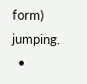form) jumping.
  •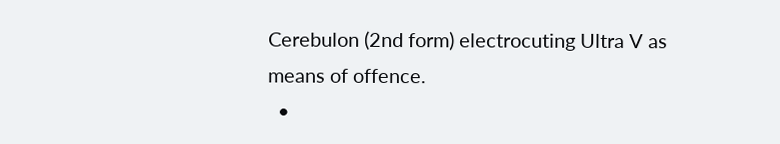Cerebulon (2nd form) electrocuting Ultra V as means of offence.
  •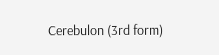Cerebulon (3rd form)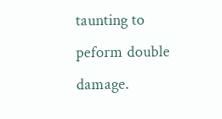taunting to peform double damage.